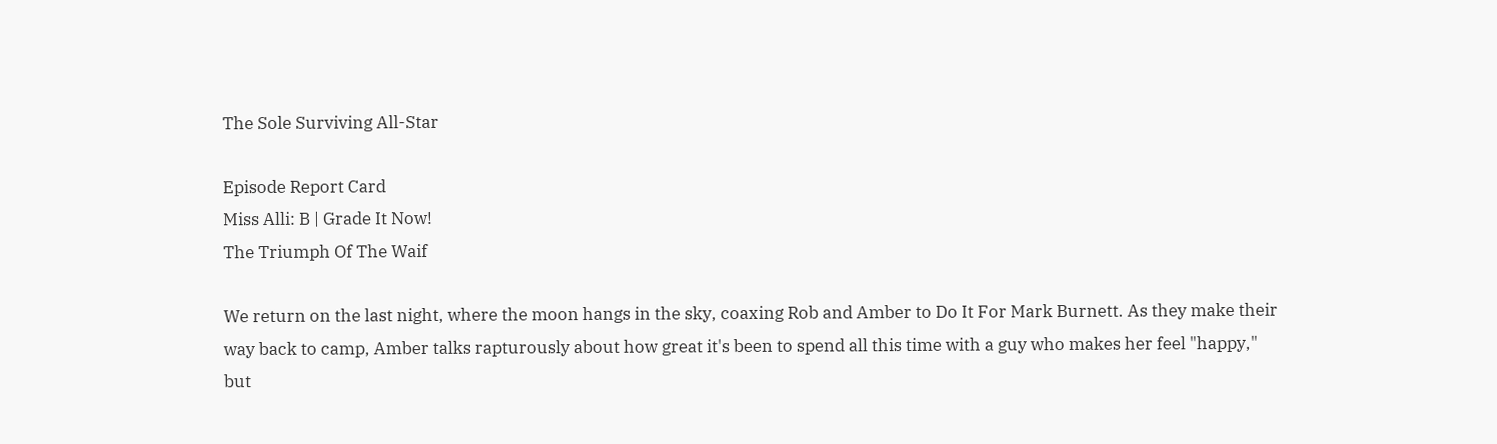The Sole Surviving All-Star

Episode Report Card
Miss Alli: B | Grade It Now!
The Triumph Of The Waif

We return on the last night, where the moon hangs in the sky, coaxing Rob and Amber to Do It For Mark Burnett. As they make their way back to camp, Amber talks rapturously about how great it's been to spend all this time with a guy who makes her feel "happy," but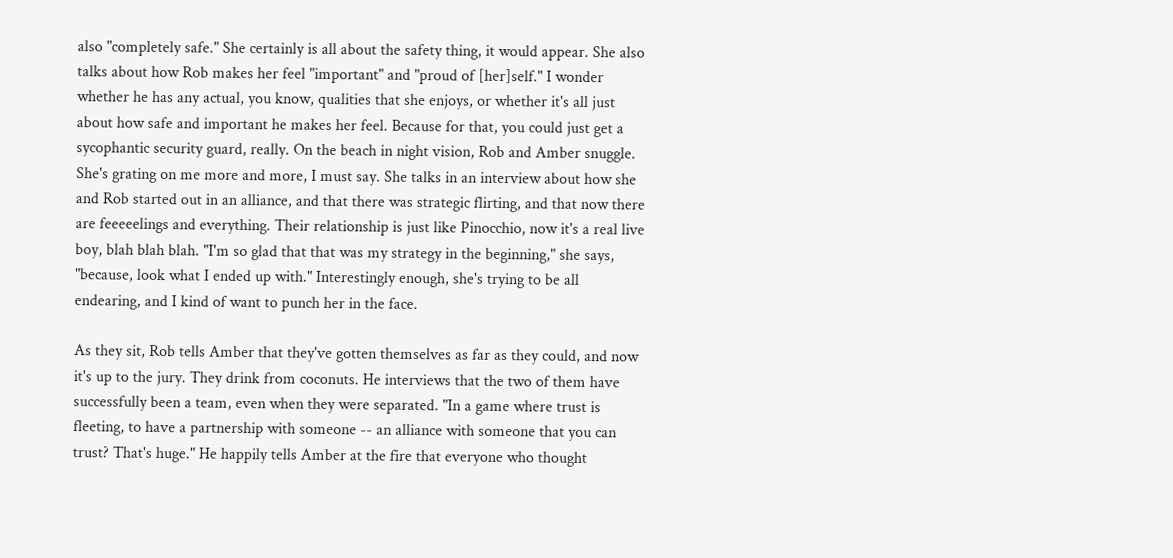also "completely safe." She certainly is all about the safety thing, it would appear. She also talks about how Rob makes her feel "important" and "proud of [her]self." I wonder whether he has any actual, you know, qualities that she enjoys, or whether it's all just about how safe and important he makes her feel. Because for that, you could just get a sycophantic security guard, really. On the beach in night vision, Rob and Amber snuggle. She's grating on me more and more, I must say. She talks in an interview about how she and Rob started out in an alliance, and that there was strategic flirting, and that now there are feeeeelings and everything. Their relationship is just like Pinocchio, now it's a real live boy, blah blah blah. "I'm so glad that that was my strategy in the beginning," she says, "because, look what I ended up with." Interestingly enough, she's trying to be all endearing, and I kind of want to punch her in the face.

As they sit, Rob tells Amber that they've gotten themselves as far as they could, and now it's up to the jury. They drink from coconuts. He interviews that the two of them have successfully been a team, even when they were separated. "In a game where trust is fleeting, to have a partnership with someone -- an alliance with someone that you can trust? That's huge." He happily tells Amber at the fire that everyone who thought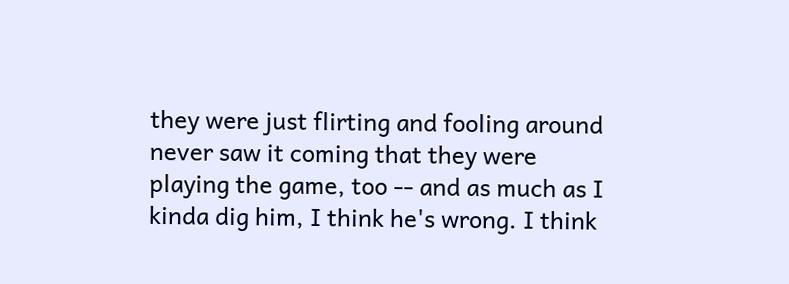they were just flirting and fooling around never saw it coming that they were playing the game, too -- and as much as I kinda dig him, I think he's wrong. I think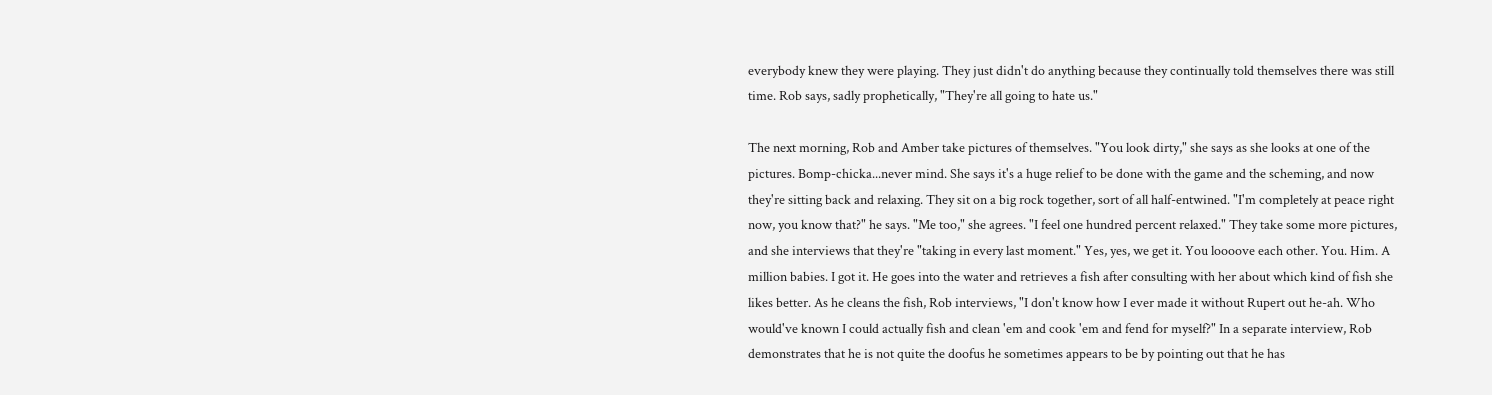everybody knew they were playing. They just didn't do anything because they continually told themselves there was still time. Rob says, sadly prophetically, "They're all going to hate us."

The next morning, Rob and Amber take pictures of themselves. "You look dirty," she says as she looks at one of the pictures. Bomp-chicka...never mind. She says it's a huge relief to be done with the game and the scheming, and now they're sitting back and relaxing. They sit on a big rock together, sort of all half-entwined. "I'm completely at peace right now, you know that?" he says. "Me too," she agrees. "I feel one hundred percent relaxed." They take some more pictures, and she interviews that they're "taking in every last moment." Yes, yes, we get it. You loooove each other. You. Him. A million babies. I got it. He goes into the water and retrieves a fish after consulting with her about which kind of fish she likes better. As he cleans the fish, Rob interviews, "I don't know how I ever made it without Rupert out he-ah. Who would've known I could actually fish and clean 'em and cook 'em and fend for myself?" In a separate interview, Rob demonstrates that he is not quite the doofus he sometimes appears to be by pointing out that he has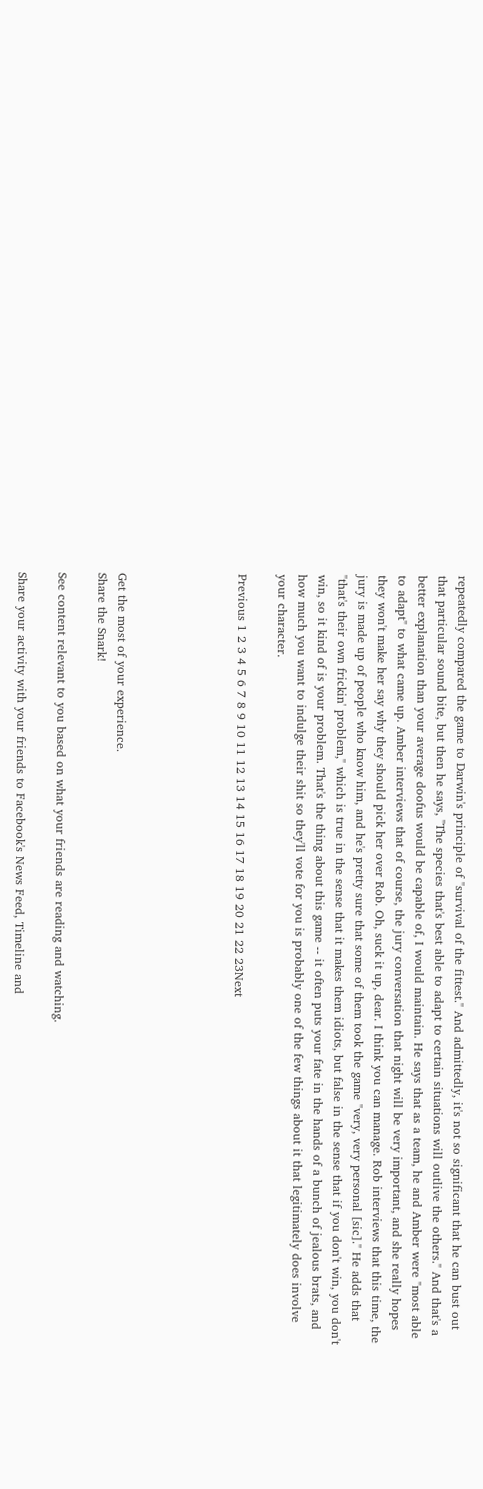repeatedly compared the game to Darwin's principle of "survival of the fittest." And admittedly, it's not so significant that he can bust out that particular sound bite, but then he says, "The species that's best able to adapt to certain situations will outlive the others." And that's a better explanation than your average doofus would be capable of, I would maintain. He says that as a team, he and Amber were "most able to adapt" to what came up. Amber interviews that of course, the jury conversation that night will be very important, and she really hopes they won't make her say why they should pick her over Rob. Oh, suck it up, dear. I think you can manage. Rob interviews that this time, the jury is made up of people who know him, and he's pretty sure that some of them took the game "very, very personal [sic]." He adds that "that's their own frickin' problem," which is true in the sense that it makes them idiots, but false in the sense that if you don't win, you don't win, so it kind of is your problem. That's the thing about this game -- it often puts your fate in the hands of a bunch of jealous brats, and how much you want to indulge their shit so they'll vote for you is probably one of the few things about it that legitimately does involve your character.

Previous 1 2 3 4 5 6 7 8 9 10 11 12 13 14 15 16 17 18 19 20 21 22 23Next





Get the most of your experience.
Share the Snark!

See content relevant to you based on what your friends are reading and watching.

Share your activity with your friends to Facebook's News Feed, Timeline and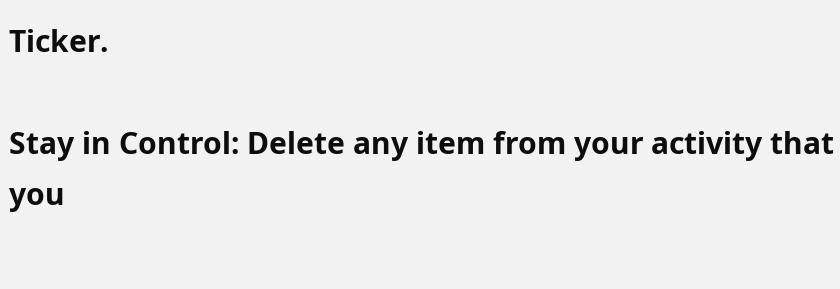Ticker.

Stay in Control: Delete any item from your activity that you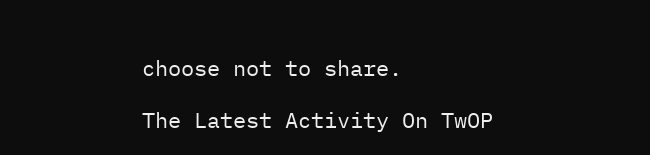choose not to share.

The Latest Activity On TwOP